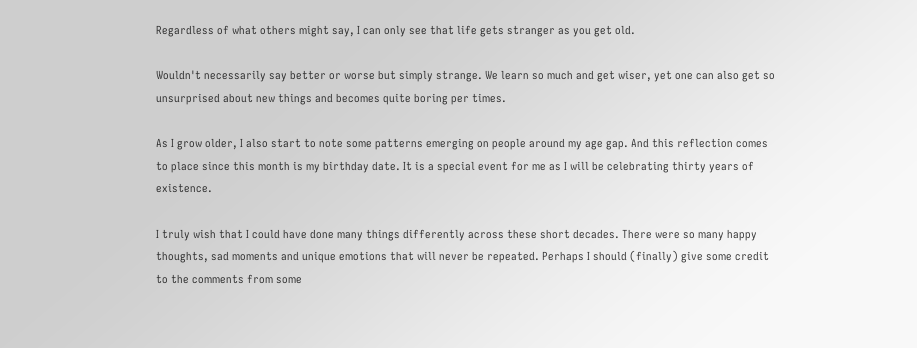Regardless of what others might say, I can only see that life gets stranger as you get old.

Wouldn't necessarily say better or worse but simply strange. We learn so much and get wiser, yet one can also get so unsurprised about new things and becomes quite boring per times.

As I grow older, I also start to note some patterns emerging on people around my age gap. And this reflection comes to place since this month is my birthday date. It is a special event for me as I will be celebrating thirty years of existence.

I truly wish that I could have done many things differently across these short decades. There were so many happy thoughts, sad moments and unique emotions that will never be repeated. Perhaps I should (finally) give some credit to the comments from some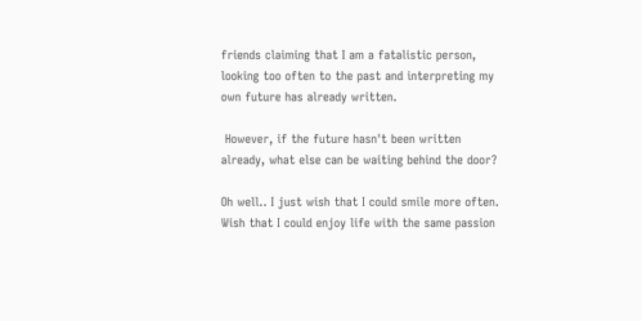friends claiming that I am a fatalistic person, looking too often to the past and interpreting my own future has already written.

 However, if the future hasn't been written already, what else can be waiting behind the door?

Oh well.. I just wish that I could smile more often. Wish that I could enjoy life with the same passion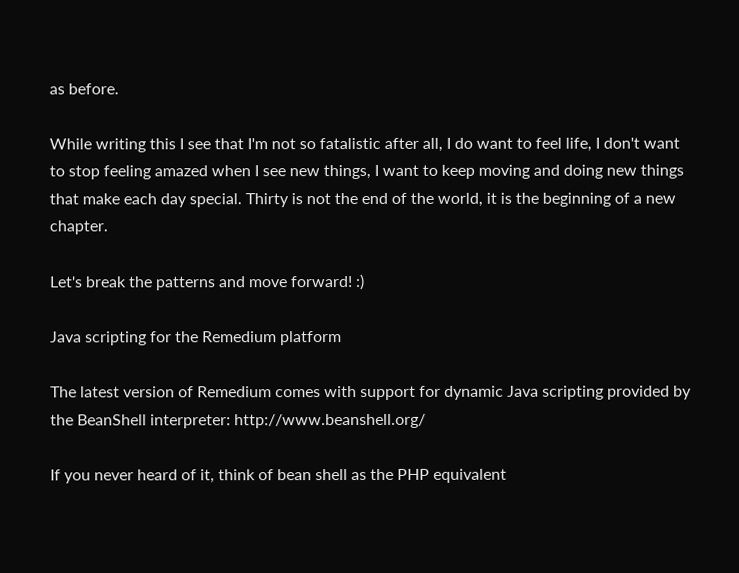as before.

While writing this I see that I'm not so fatalistic after all, I do want to feel life, I don't want to stop feeling amazed when I see new things, I want to keep moving and doing new things that make each day special. Thirty is not the end of the world, it is the beginning of a new chapter.

Let's break the patterns and move forward! :)

Java scripting for the Remedium platform

The latest version of Remedium comes with support for dynamic Java scripting provided by the BeanShell interpreter: http://www.beanshell.org/

If you never heard of it, think of bean shell as the PHP equivalent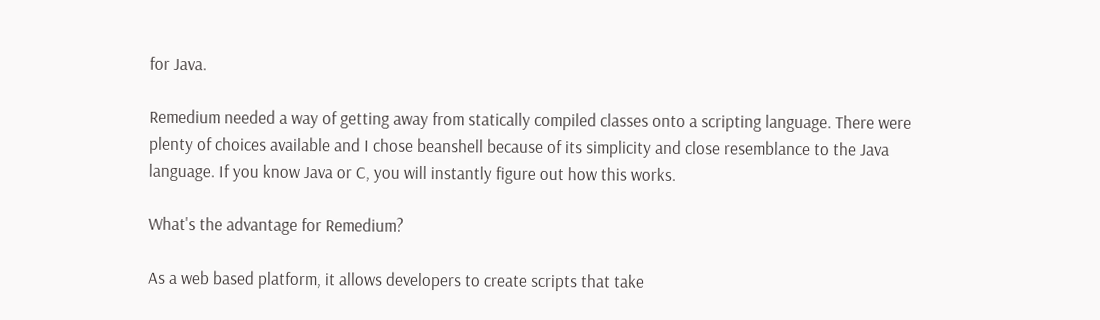for Java.

Remedium needed a way of getting away from statically compiled classes onto a scripting language. There were plenty of choices available and I chose beanshell because of its simplicity and close resemblance to the Java language. If you know Java or C, you will instantly figure out how this works.

What's the advantage for Remedium?

As a web based platform, it allows developers to create scripts that take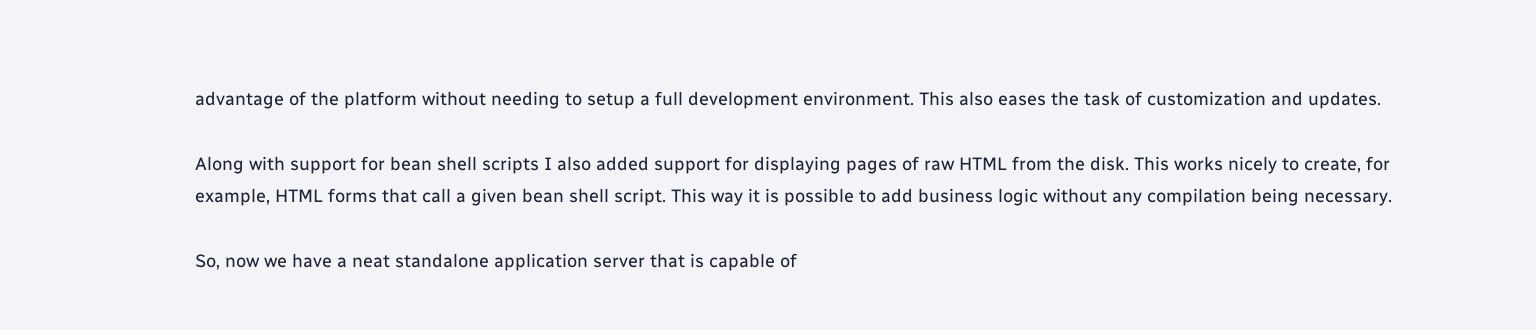advantage of the platform without needing to setup a full development environment. This also eases the task of customization and updates.

Along with support for bean shell scripts I also added support for displaying pages of raw HTML from the disk. This works nicely to create, for example, HTML forms that call a given bean shell script. This way it is possible to add business logic without any compilation being necessary.

So, now we have a neat standalone application server that is capable of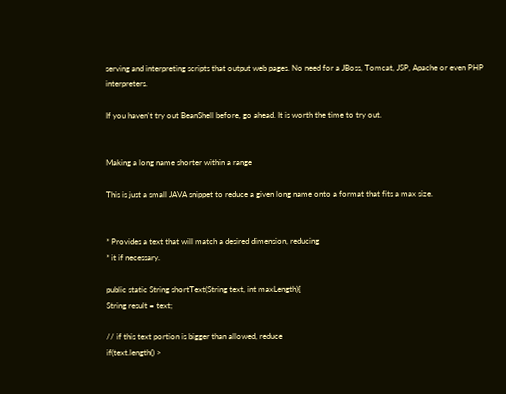serving and interpreting scripts that output web pages. No need for a JBoss, Tomcat, JSP, Apache or even PHP interpreters.

If you haven't try out BeanShell before, go ahead. It is worth the time to try out.


Making a long name shorter within a range

This is just a small JAVA snippet to reduce a given long name onto a format that fits a max size.


* Provides a text that will match a desired dimension, reducing
* it if necessary.

public static String shortText(String text, int maxLength){
String result = text;

// if this text portion is bigger than allowed, reduce
if(text.length() >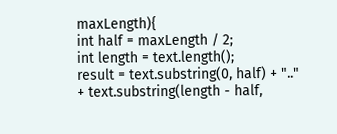maxLength){
int half = maxLength / 2;
int length = text.length();
result = text.substring(0, half) + ".."
+ text.substring(length - half,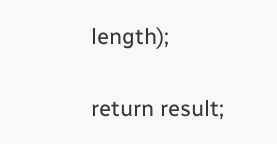length);

return result;